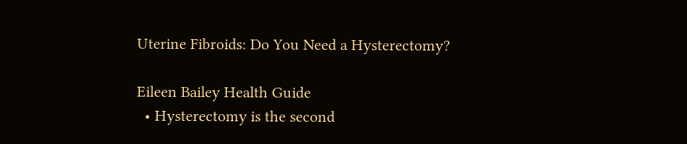Uterine Fibroids: Do You Need a Hysterectomy?

Eileen Bailey Health Guide
  • Hysterectomy is the second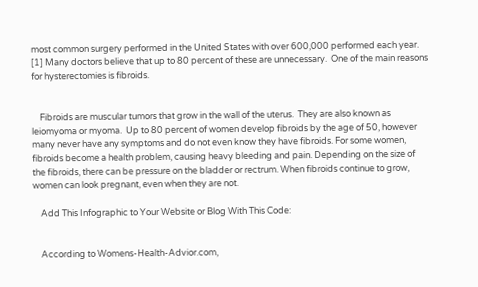most common surgery performed in the United States with over 600,000 performed each year. [1] Many doctors believe that up to 80 percent of these are unnecessary.  One of the main reasons for hysterectomies is fibroids.


    Fibroids are muscular tumors that grow in the wall of the uterus.  They are also known as leiomyoma or myoma.  Up to 80 percent of women develop fibroids by the age of 50, however many never have any symptoms and do not even know they have fibroids. For some women, fibroids become a health problem, causing heavy bleeding and pain. Depending on the size of the fibroids, there can be pressure on the bladder or rectrum. When fibroids continue to grow, women can look pregnant, even when they are not.

    Add This Infographic to Your Website or Blog With This Code:


    According to Womens-Health-Advior.com,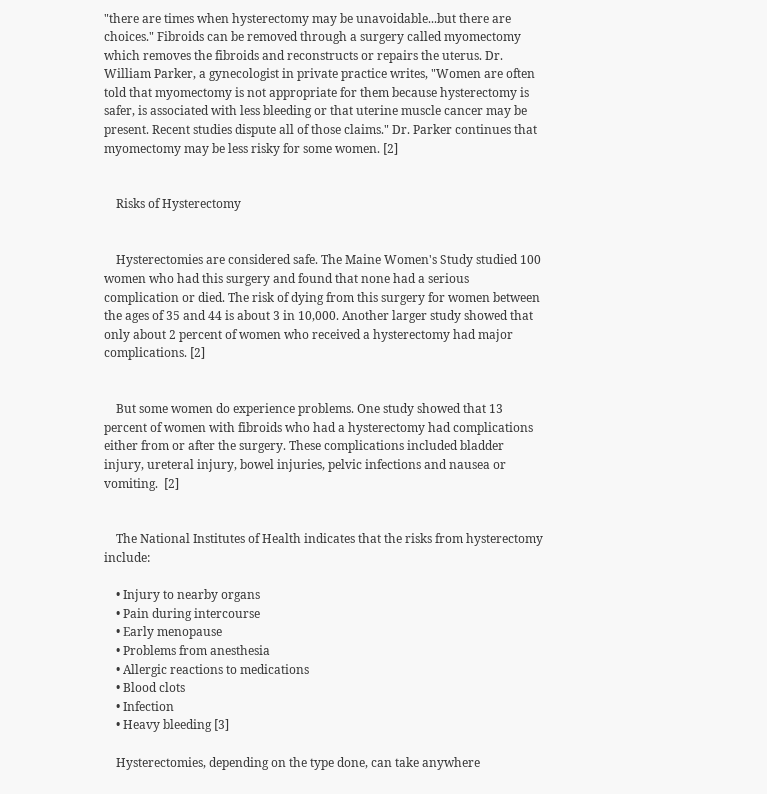"there are times when hysterectomy may be unavoidable...but there are choices." Fibroids can be removed through a surgery called myomectomy which removes the fibroids and reconstructs or repairs the uterus. Dr. William Parker, a gynecologist in private practice writes, "Women are often told that myomectomy is not appropriate for them because hysterectomy is safer, is associated with less bleeding or that uterine muscle cancer may be present. Recent studies dispute all of those claims." Dr. Parker continues that myomectomy may be less risky for some women. [2]


    Risks of Hysterectomy


    Hysterectomies are considered safe. The Maine Women's Study studied 100 women who had this surgery and found that none had a serious complication or died. The risk of dying from this surgery for women between the ages of 35 and 44 is about 3 in 10,000. Another larger study showed that only about 2 percent of women who received a hysterectomy had major complications. [2]


    But some women do experience problems. One study showed that 13 percent of women with fibroids who had a hysterectomy had complications either from or after the surgery. These complications included bladder injury, ureteral injury, bowel injuries, pelvic infections and nausea or vomiting.  [2]


    The National Institutes of Health indicates that the risks from hysterectomy include:

    • Injury to nearby organs
    • Pain during intercourse
    • Early menopause
    • Problems from anesthesia
    • Allergic reactions to medications
    • Blood clots
    • Infection
    • Heavy bleeding [3]

    Hysterectomies, depending on the type done, can take anywhere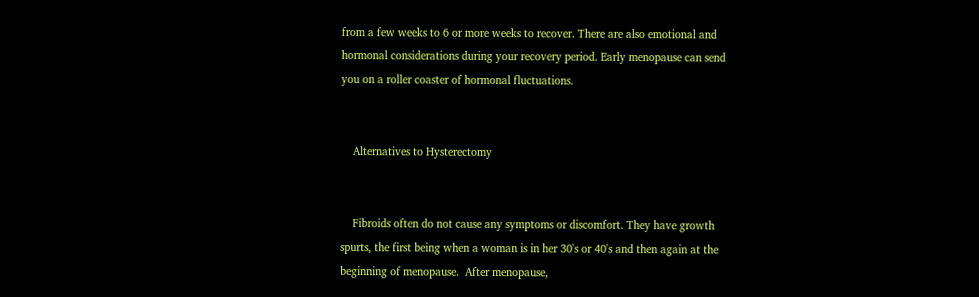from a few weeks to 6 or more weeks to recover. There are also emotional and hormonal considerations during your recovery period. Early menopause can send you on a roller coaster of hormonal fluctuations.


    Alternatives to Hysterectomy


    Fibroids often do not cause any symptoms or discomfort. They have growth spurts, the first being when a woman is in her 30's or 40's and then again at the beginning of menopause.  After menopause,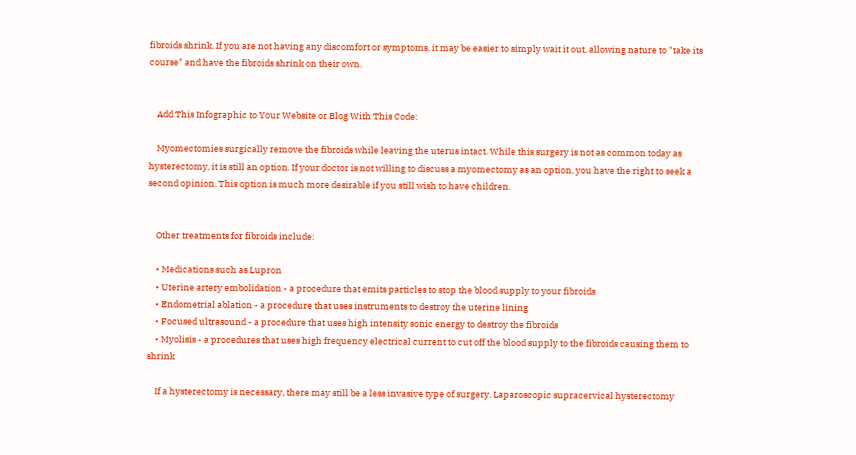fibroids shrink. If you are not having any discomfort or symptoms, it may be easier to simply wait it out, allowing nature to "take its course" and have the fibroids shrink on their own.


    Add This Infographic to Your Website or Blog With This Code:

    Myomectomies surgically remove the fibroids while leaving the uterus intact. While this surgery is not as common today as hysterectomy, it is still an option. If your doctor is not willing to discuss a myomectomy as an option, you have the right to seek a second opinion. This option is much more desirable if you still wish to have children.


    Other treatments for fibroids include:

    • Medications such as Lupron
    • Uterine artery embolidation - a procedure that emits particles to stop the blood supply to your fibroids
    • Endometrial ablation - a procedure that uses instruments to destroy the uterine lining
    • Focused ultrasound - a procedure that uses high intensity sonic energy to destroy the fibroids
    • Myolisis - a procedures that uses high frequency electrical current to cut off the blood supply to the fibroids causing them to shrink

    If a hysterectomy is necessary, there may still be a less invasive type of surgery. Laparoscopic supracervical hysterectomy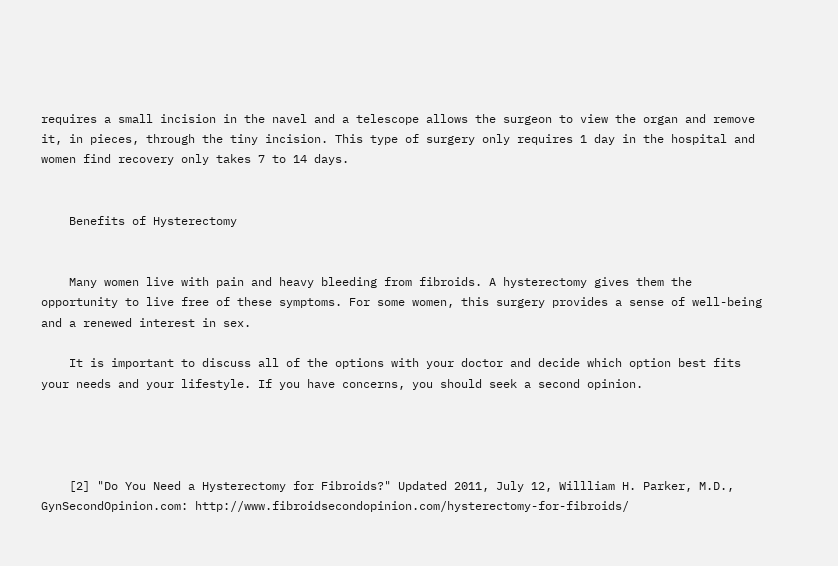requires a small incision in the navel and a telescope allows the surgeon to view the organ and remove it, in pieces, through the tiny incision. This type of surgery only requires 1 day in the hospital and women find recovery only takes 7 to 14 days.


    Benefits of Hysterectomy


    Many women live with pain and heavy bleeding from fibroids. A hysterectomy gives them the opportunity to live free of these symptoms. For some women, this surgery provides a sense of well-being and a renewed interest in sex.

    It is important to discuss all of the options with your doctor and decide which option best fits your needs and your lifestyle. If you have concerns, you should seek a second opinion.




    [2] "Do You Need a Hysterectomy for Fibroids?" Updated 2011, July 12, Willliam H. Parker, M.D., GynSecondOpinion.com: http://www.fibroidsecondopinion.com/hysterectomy-for-fibroids/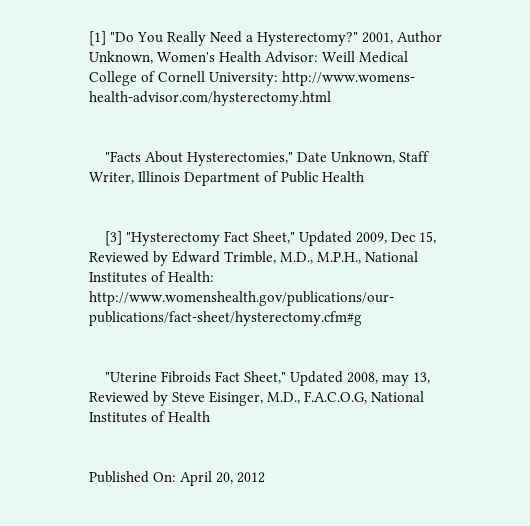[1] "Do You Really Need a Hysterectomy?" 2001, Author Unknown, Women's Health Advisor: Weill Medical College of Cornell University: http://www.womens-health-advisor.com/hysterectomy.html


    "Facts About Hysterectomies," Date Unknown, Staff Writer, Illinois Department of Public Health


    [3] "Hysterectomy Fact Sheet," Updated 2009, Dec 15, Reviewed by Edward Trimble, M.D., M.P.H., National Institutes of Health: http://www.womenshealth.gov/publications/our-publications/fact-sheet/hysterectomy.cfm#g


    "Uterine Fibroids Fact Sheet," Updated 2008, may 13, Reviewed by Steve Eisinger, M.D., F.A.C.O.G, National Institutes of Health


Published On: April 20, 2012